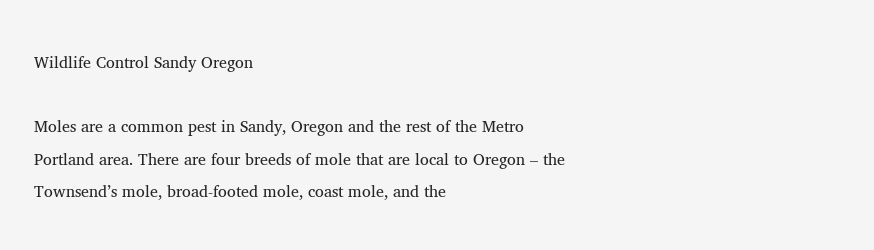Wildlife Control Sandy Oregon

Moles are a common pest in Sandy, Oregon and the rest of the Metro Portland area. There are four breeds of mole that are local to Oregon – the Townsend’s mole, broad-footed mole, coast mole, and the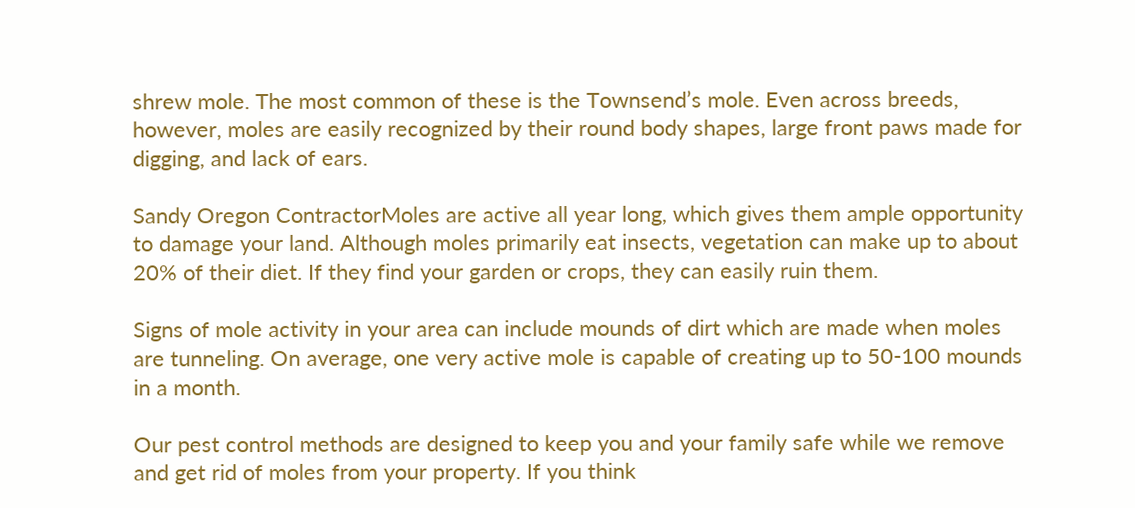shrew mole. The most common of these is the Townsend’s mole. Even across breeds, however, moles are easily recognized by their round body shapes, large front paws made for digging, and lack of ears.

Sandy Oregon ContractorMoles are active all year long, which gives them ample opportunity to damage your land. Although moles primarily eat insects, vegetation can make up to about 20% of their diet. If they find your garden or crops, they can easily ruin them.

Signs of mole activity in your area can include mounds of dirt which are made when moles are tunneling. On average, one very active mole is capable of creating up to 50-100 mounds in a month.

Our pest control methods are designed to keep you and your family safe while we remove and get rid of moles from your property. If you think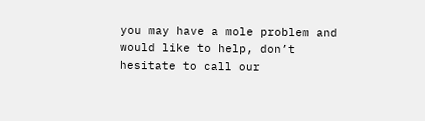you may have a mole problem and would like to help, don’t hesitate to call our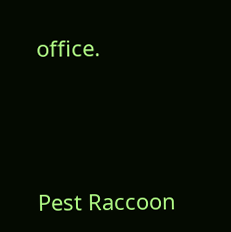office.




Pest Raccoon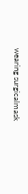wearing surgicalmask